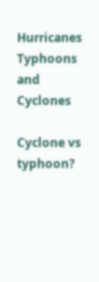Hurricanes Typhoons and Cyclones

Cyclone vs typhoon?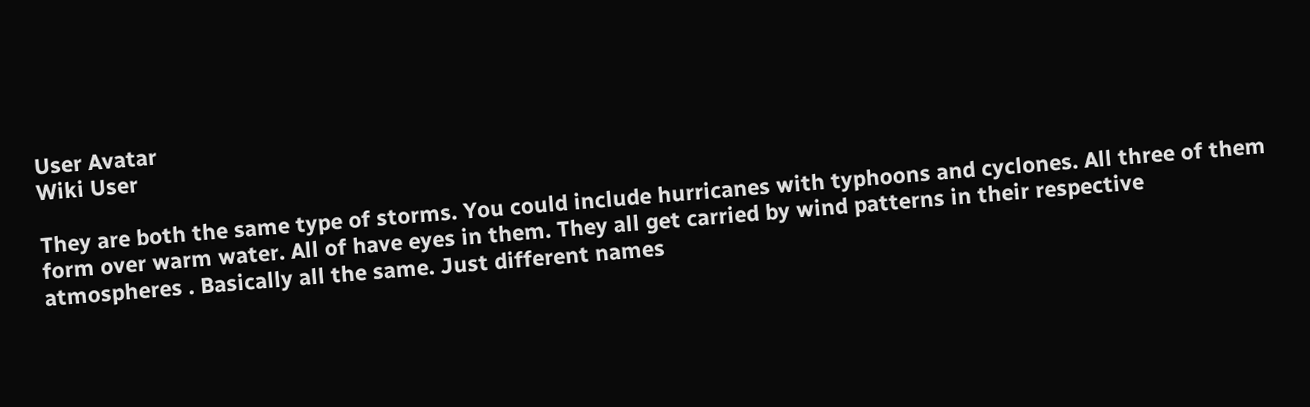User Avatar
Wiki User

They are both the same type of storms. You could include hurricanes with typhoons and cyclones. All three of them form over warm water. All of have eyes in them. They all get carried by wind patterns in their respective atmospheres . Basically all the same. Just different names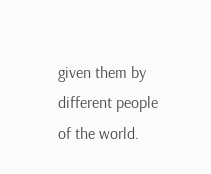given them by different people of the world.